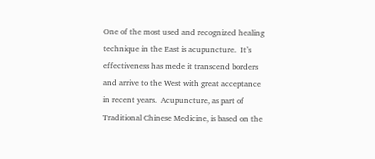One of the most used and recognized healing technique in the East is acupuncture.  It’s effectiveness has mede it transcend borders and arrive to the West with great acceptance in recent years.  Acupuncture, as part of Traditional Chinese Medicine, is based on the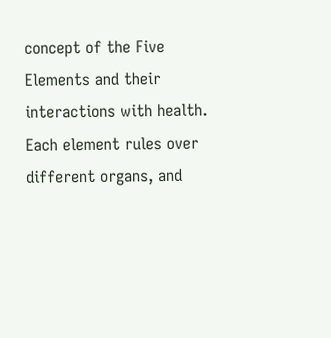concept of the Five Elements and their interactions with health.  Each element rules over different organs, and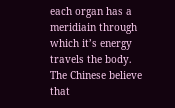each organ has a meridiain through which it’s energy travels the body.  The Chinese believe that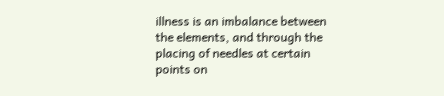illness is an imbalance between the elements, and through the placing of needles at certain points on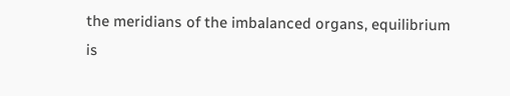the meridians of the imbalanced organs, equilibrium is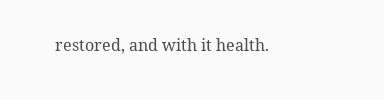restored, and with it health.